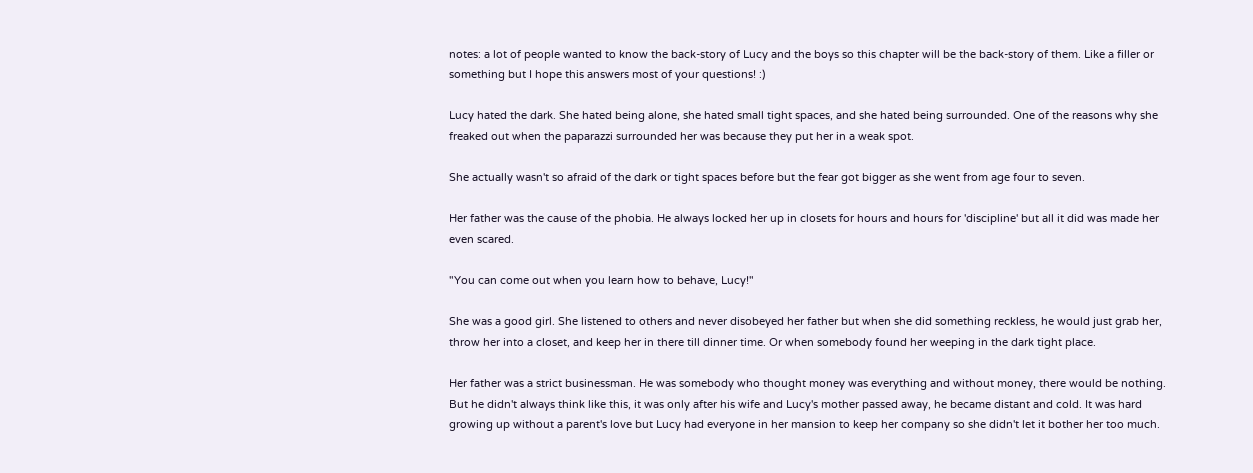notes: a lot of people wanted to know the back-story of Lucy and the boys so this chapter will be the back-story of them. Like a filler or something but I hope this answers most of your questions! :)

Lucy hated the dark. She hated being alone, she hated small tight spaces, and she hated being surrounded. One of the reasons why she freaked out when the paparazzi surrounded her was because they put her in a weak spot.

She actually wasn't so afraid of the dark or tight spaces before but the fear got bigger as she went from age four to seven.

Her father was the cause of the phobia. He always locked her up in closets for hours and hours for 'discipline' but all it did was made her even scared.

"You can come out when you learn how to behave, Lucy!"

She was a good girl. She listened to others and never disobeyed her father but when she did something reckless, he would just grab her, throw her into a closet, and keep her in there till dinner time. Or when somebody found her weeping in the dark tight place.

Her father was a strict businessman. He was somebody who thought money was everything and without money, there would be nothing. But he didn't always think like this, it was only after his wife and Lucy's mother passed away, he became distant and cold. It was hard growing up without a parent's love but Lucy had everyone in her mansion to keep her company so she didn't let it bother her too much.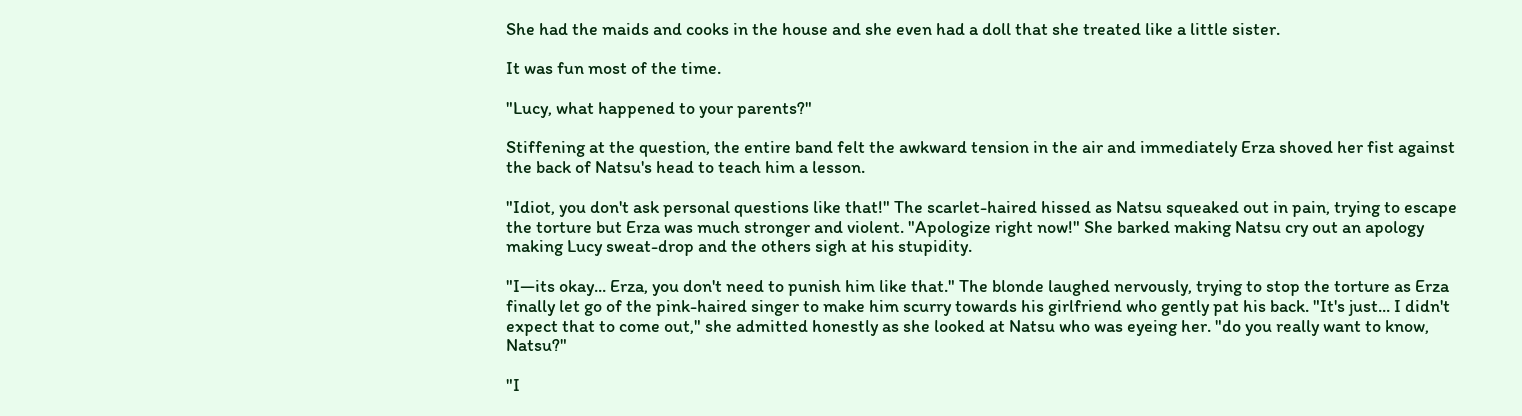She had the maids and cooks in the house and she even had a doll that she treated like a little sister.

It was fun most of the time.

"Lucy, what happened to your parents?"

Stiffening at the question, the entire band felt the awkward tension in the air and immediately Erza shoved her fist against the back of Natsu's head to teach him a lesson.

"Idiot, you don't ask personal questions like that!" The scarlet-haired hissed as Natsu squeaked out in pain, trying to escape the torture but Erza was much stronger and violent. "Apologize right now!" She barked making Natsu cry out an apology making Lucy sweat-drop and the others sigh at his stupidity.

"I—its okay... Erza, you don't need to punish him like that." The blonde laughed nervously, trying to stop the torture as Erza finally let go of the pink-haired singer to make him scurry towards his girlfriend who gently pat his back. "It's just... I didn't expect that to come out," she admitted honestly as she looked at Natsu who was eyeing her. "do you really want to know, Natsu?"

"I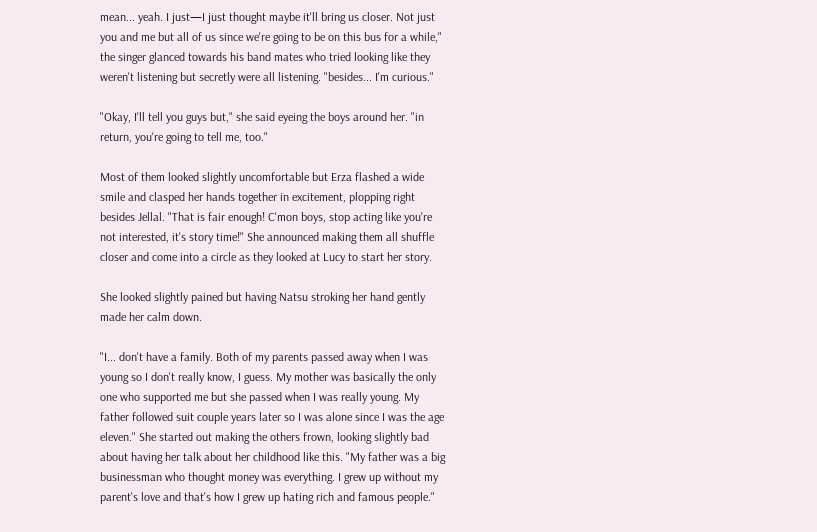mean... yeah. I just—I just thought maybe it'll bring us closer. Not just you and me but all of us since we're going to be on this bus for a while," the singer glanced towards his band mates who tried looking like they weren't listening but secretly were all listening. "besides... I'm curious."

"Okay, I'll tell you guys but," she said eyeing the boys around her. "in return, you're going to tell me, too."

Most of them looked slightly uncomfortable but Erza flashed a wide smile and clasped her hands together in excitement, plopping right besides Jellal. "That is fair enough! C'mon boys, stop acting like you're not interested, it's story time!" She announced making them all shuffle closer and come into a circle as they looked at Lucy to start her story.

She looked slightly pained but having Natsu stroking her hand gently made her calm down.

"I... don't have a family. Both of my parents passed away when I was young so I don't really know, I guess. My mother was basically the only one who supported me but she passed when I was really young. My father followed suit couple years later so I was alone since I was the age eleven." She started out making the others frown, looking slightly bad about having her talk about her childhood like this. "My father was a big businessman who thought money was everything. I grew up without my parent's love and that's how I grew up hating rich and famous people."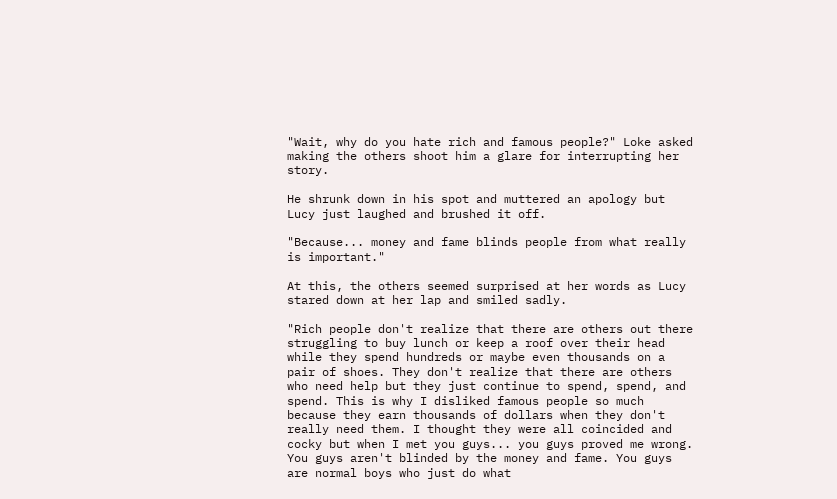"Wait, why do you hate rich and famous people?" Loke asked making the others shoot him a glare for interrupting her story.

He shrunk down in his spot and muttered an apology but Lucy just laughed and brushed it off.

"Because... money and fame blinds people from what really is important."

At this, the others seemed surprised at her words as Lucy stared down at her lap and smiled sadly.

"Rich people don't realize that there are others out there struggling to buy lunch or keep a roof over their head while they spend hundreds or maybe even thousands on a pair of shoes. They don't realize that there are others who need help but they just continue to spend, spend, and spend. This is why I disliked famous people so much because they earn thousands of dollars when they don't really need them. I thought they were all coincided and cocky but when I met you guys... you guys proved me wrong. You guys aren't blinded by the money and fame. You guys are normal boys who just do what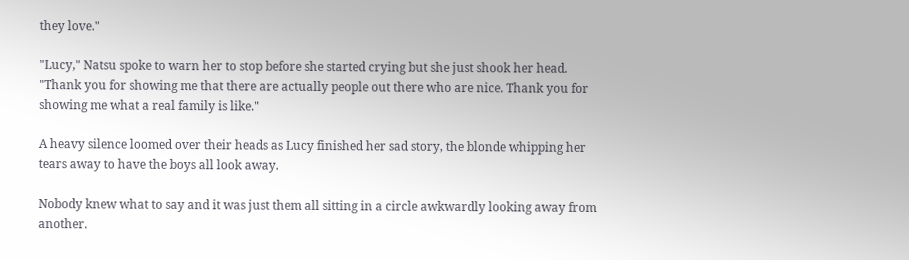they love."

"Lucy," Natsu spoke to warn her to stop before she started crying but she just shook her head. "Thank you for showing me that there are actually people out there who are nice. Thank you for showing me what a real family is like."

A heavy silence loomed over their heads as Lucy finished her sad story, the blonde whipping her tears away to have the boys all look away.

Nobody knew what to say and it was just them all sitting in a circle awkwardly looking away from another.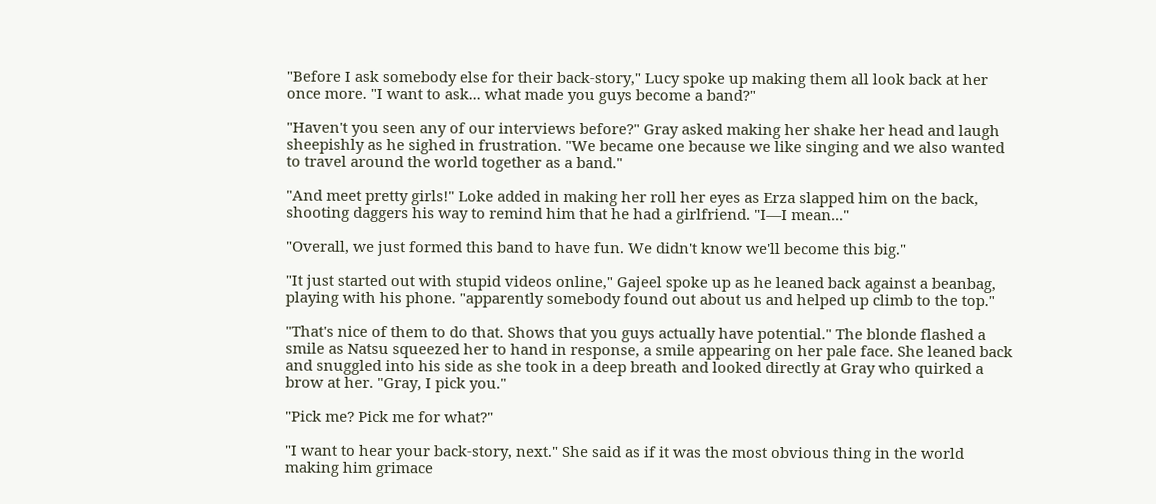"Before I ask somebody else for their back-story," Lucy spoke up making them all look back at her once more. "I want to ask... what made you guys become a band?"

"Haven't you seen any of our interviews before?" Gray asked making her shake her head and laugh sheepishly as he sighed in frustration. "We became one because we like singing and we also wanted to travel around the world together as a band."

"And meet pretty girls!" Loke added in making her roll her eyes as Erza slapped him on the back, shooting daggers his way to remind him that he had a girlfriend. "I—I mean..."

"Overall, we just formed this band to have fun. We didn't know we'll become this big."

"It just started out with stupid videos online," Gajeel spoke up as he leaned back against a beanbag, playing with his phone. "apparently somebody found out about us and helped up climb to the top."

"That's nice of them to do that. Shows that you guys actually have potential." The blonde flashed a smile as Natsu squeezed her to hand in response, a smile appearing on her pale face. She leaned back and snuggled into his side as she took in a deep breath and looked directly at Gray who quirked a brow at her. "Gray, I pick you."

"Pick me? Pick me for what?"

"I want to hear your back-story, next." She said as if it was the most obvious thing in the world making him grimace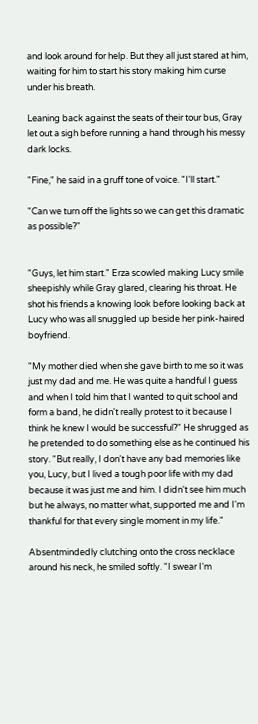and look around for help. But they all just stared at him, waiting for him to start his story making him curse under his breath.

Leaning back against the seats of their tour bus, Gray let out a sigh before running a hand through his messy dark locks.

"Fine," he said in a gruff tone of voice. "I'll start."

"Can we turn off the lights so we can get this dramatic as possible?"


"Guys, let him start." Erza scowled making Lucy smile sheepishly while Gray glared, clearing his throat. He shot his friends a knowing look before looking back at Lucy who was all snuggled up beside her pink-haired boyfriend.

"My mother died when she gave birth to me so it was just my dad and me. He was quite a handful I guess and when I told him that I wanted to quit school and form a band, he didn't really protest to it because I think he knew I would be successful?" He shrugged as he pretended to do something else as he continued his story. "But really, I don't have any bad memories like you, Lucy, but I lived a tough poor life with my dad because it was just me and him. I didn't see him much but he always, no matter what, supported me and I'm thankful for that every single moment in my life."

Absentmindedly clutching onto the cross necklace around his neck, he smiled softly. "I swear I'm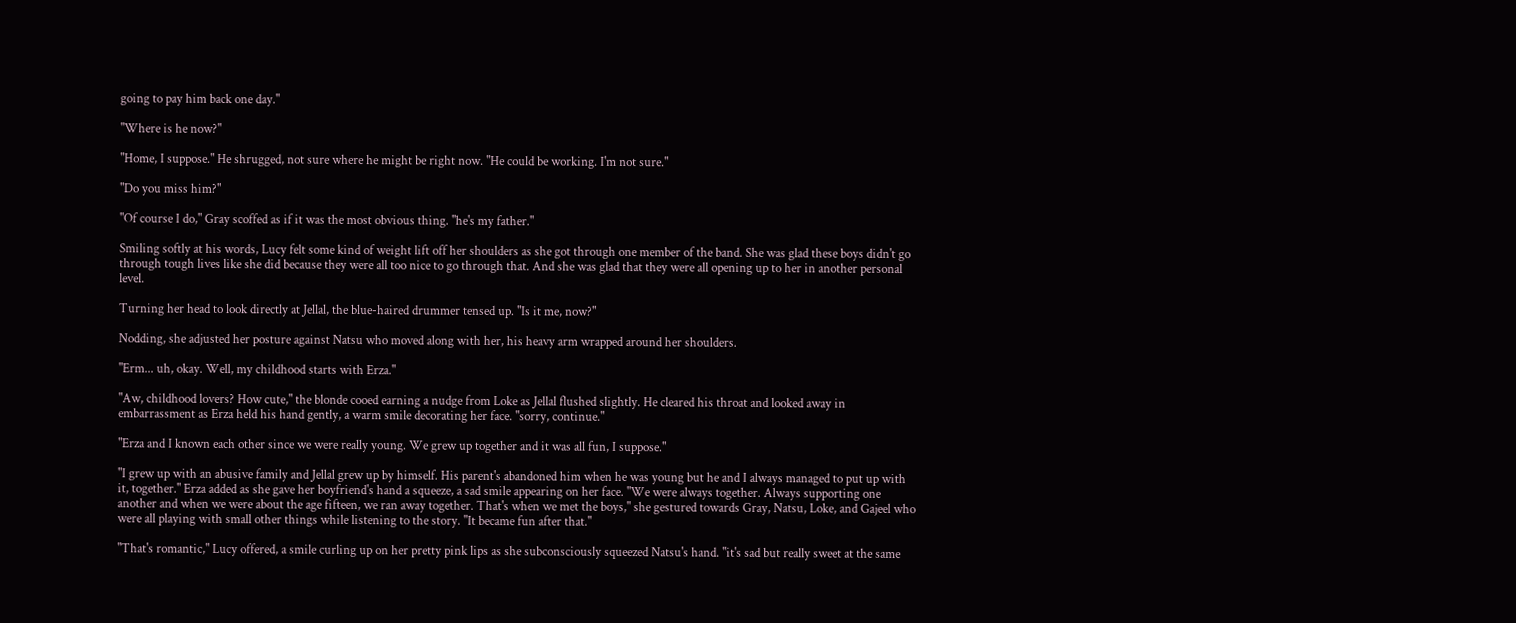going to pay him back one day."

"Where is he now?"

"Home, I suppose." He shrugged, not sure where he might be right now. "He could be working. I'm not sure."

"Do you miss him?"

"Of course I do," Gray scoffed as if it was the most obvious thing. "he's my father."

Smiling softly at his words, Lucy felt some kind of weight lift off her shoulders as she got through one member of the band. She was glad these boys didn't go through tough lives like she did because they were all too nice to go through that. And she was glad that they were all opening up to her in another personal level.

Turning her head to look directly at Jellal, the blue-haired drummer tensed up. "Is it me, now?"

Nodding, she adjusted her posture against Natsu who moved along with her, his heavy arm wrapped around her shoulders.

"Erm... uh, okay. Well, my childhood starts with Erza."

"Aw, childhood lovers? How cute," the blonde cooed earning a nudge from Loke as Jellal flushed slightly. He cleared his throat and looked away in embarrassment as Erza held his hand gently, a warm smile decorating her face. "sorry, continue."

"Erza and I known each other since we were really young. We grew up together and it was all fun, I suppose."

"I grew up with an abusive family and Jellal grew up by himself. His parent's abandoned him when he was young but he and I always managed to put up with it, together." Erza added as she gave her boyfriend's hand a squeeze, a sad smile appearing on her face. "We were always together. Always supporting one another and when we were about the age fifteen, we ran away together. That's when we met the boys," she gestured towards Gray, Natsu, Loke, and Gajeel who were all playing with small other things while listening to the story. "It became fun after that."

"That's romantic," Lucy offered, a smile curling up on her pretty pink lips as she subconsciously squeezed Natsu's hand. "it's sad but really sweet at the same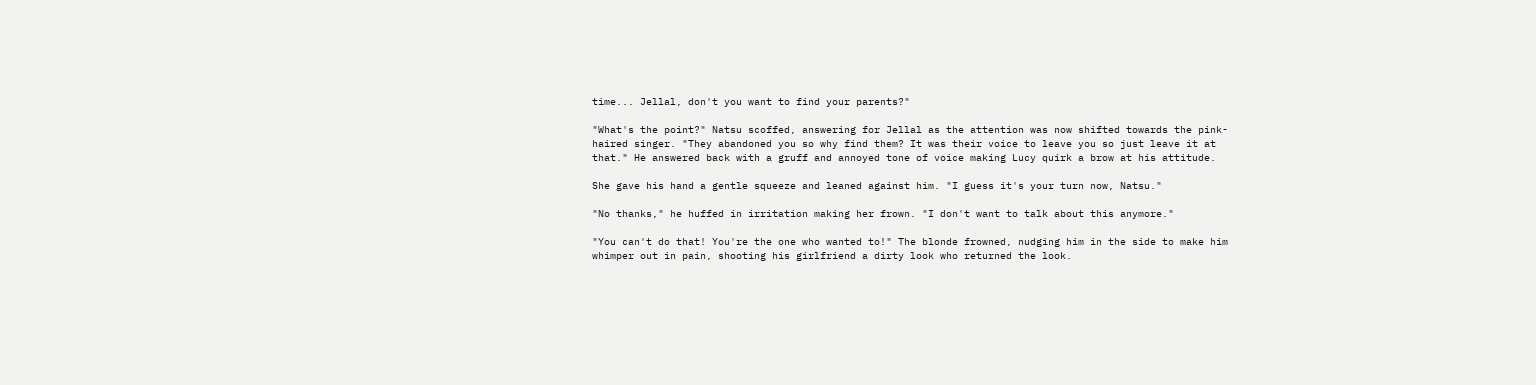time... Jellal, don't you want to find your parents?"

"What's the point?" Natsu scoffed, answering for Jellal as the attention was now shifted towards the pink-haired singer. "They abandoned you so why find them? It was their voice to leave you so just leave it at that." He answered back with a gruff and annoyed tone of voice making Lucy quirk a brow at his attitude.

She gave his hand a gentle squeeze and leaned against him. "I guess it's your turn now, Natsu."

"No thanks," he huffed in irritation making her frown. "I don't want to talk about this anymore."

"You can't do that! You're the one who wanted to!" The blonde frowned, nudging him in the side to make him whimper out in pain, shooting his girlfriend a dirty look who returned the look.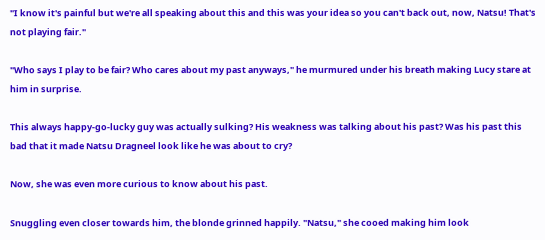"I know it's painful but we're all speaking about this and this was your idea so you can't back out, now, Natsu! That's not playing fair."

"Who says I play to be fair? Who cares about my past anyways," he murmured under his breath making Lucy stare at him in surprise.

This always happy-go-lucky guy was actually sulking? His weakness was talking about his past? Was his past this bad that it made Natsu Dragneel look like he was about to cry?

Now, she was even more curious to know about his past.

Snuggling even closer towards him, the blonde grinned happily. "Natsu," she cooed making him look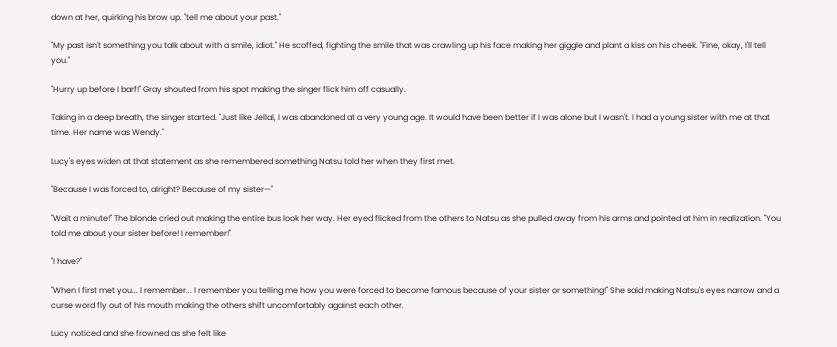down at her, quirking his brow up. "tell me about your past."

"My past isn't something you talk about with a smile, idiot." He scoffed, fighting the smile that was crawling up his face making her giggle and plant a kiss on his cheek. "Fine, okay, I'll tell you."

"Hurry up before I barf!" Gray shouted from his spot making the singer flick him off casually.

Taking in a deep breath, the singer started. "Just like Jellal, I was abandoned at a very young age. It would have been better if I was alone but I wasn't. I had a young sister with me at that time. Her name was Wendy."

Lucy's eyes widen at that statement as she remembered something Natsu told her when they first met.

"Because I was forced to, alright? Because of my sister—"

"Wait a minute!" The blonde cried out making the entire bus look her way. Her eyed flicked from the others to Natsu as she pulled away from his arms and pointed at him in realization. "You told me about your sister before! I remember!"

"I have?"

"When I first met you... I remember... I remember you telling me how you were forced to become famous because of your sister or something!" She said making Natsu's eyes narrow and a curse word fly out of his mouth making the others shift uncomfortably against each other.

Lucy noticed and she frowned as she felt like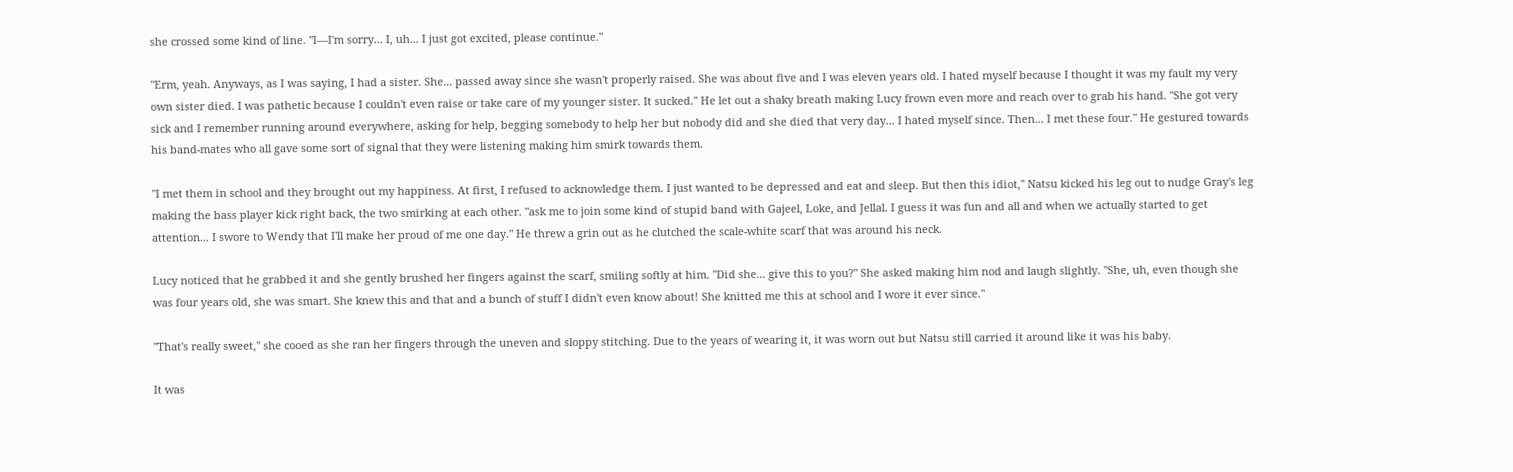she crossed some kind of line. "I—I'm sorry... I, uh... I just got excited, please continue."

"Erm, yeah. Anyways, as I was saying, I had a sister. She... passed away since she wasn't properly raised. She was about five and I was eleven years old. I hated myself because I thought it was my fault my very own sister died. I was pathetic because I couldn't even raise or take care of my younger sister. It sucked." He let out a shaky breath making Lucy frown even more and reach over to grab his hand. "She got very sick and I remember running around everywhere, asking for help, begging somebody to help her but nobody did and she died that very day... I hated myself since. Then... I met these four." He gestured towards his band-mates who all gave some sort of signal that they were listening making him smirk towards them.

"I met them in school and they brought out my happiness. At first, I refused to acknowledge them. I just wanted to be depressed and eat and sleep. But then this idiot," Natsu kicked his leg out to nudge Gray's leg making the bass player kick right back, the two smirking at each other. "ask me to join some kind of stupid band with Gajeel, Loke, and Jellal. I guess it was fun and all and when we actually started to get attention... I swore to Wendy that I'll make her proud of me one day." He threw a grin out as he clutched the scale-white scarf that was around his neck.

Lucy noticed that he grabbed it and she gently brushed her fingers against the scarf, smiling softly at him. "Did she... give this to you?" She asked making him nod and laugh slightly. "She, uh, even though she was four years old, she was smart. She knew this and that and a bunch of stuff I didn't even know about! She knitted me this at school and I wore it ever since."

"That's really sweet," she cooed as she ran her fingers through the uneven and sloppy stitching. Due to the years of wearing it, it was worn out but Natsu still carried it around like it was his baby.

It was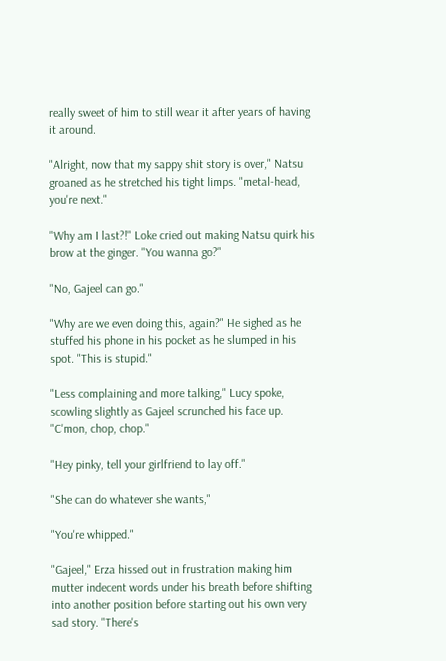really sweet of him to still wear it after years of having it around.

"Alright, now that my sappy shit story is over," Natsu groaned as he stretched his tight limps. "metal-head, you're next."

"Why am I last?!" Loke cried out making Natsu quirk his brow at the ginger. "You wanna go?"

"No, Gajeel can go."

"Why are we even doing this, again?" He sighed as he stuffed his phone in his pocket as he slumped in his spot. "This is stupid."

"Less complaining and more talking," Lucy spoke, scowling slightly as Gajeel scrunched his face up. "C'mon, chop, chop."

"Hey pinky, tell your girlfriend to lay off."

"She can do whatever she wants,"

"You're whipped."

"Gajeel," Erza hissed out in frustration making him mutter indecent words under his breath before shifting into another position before starting out his own very sad story. "There's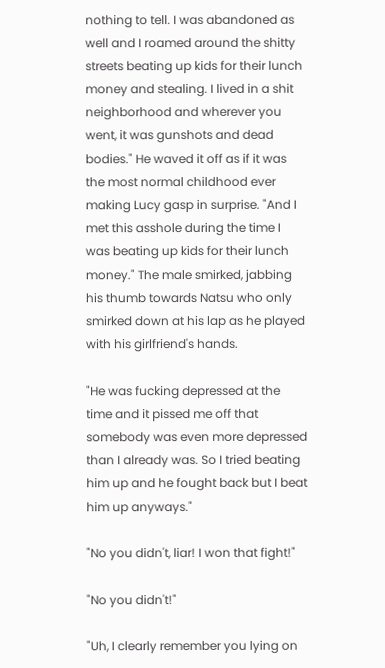nothing to tell. I was abandoned as well and I roamed around the shitty streets beating up kids for their lunch money and stealing. I lived in a shit neighborhood and wherever you went, it was gunshots and dead bodies." He waved it off as if it was the most normal childhood ever making Lucy gasp in surprise. "And I met this asshole during the time I was beating up kids for their lunch money." The male smirked, jabbing his thumb towards Natsu who only smirked down at his lap as he played with his girlfriend's hands.

"He was fucking depressed at the time and it pissed me off that somebody was even more depressed than I already was. So I tried beating him up and he fought back but I beat him up anyways."

"No you didn't, liar! I won that fight!"

"No you didn't!"

"Uh, I clearly remember you lying on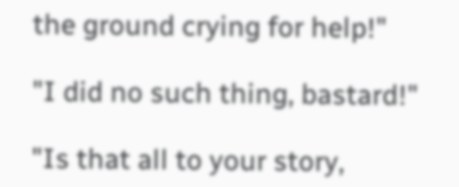the ground crying for help!"

"I did no such thing, bastard!"

"Is that all to your story,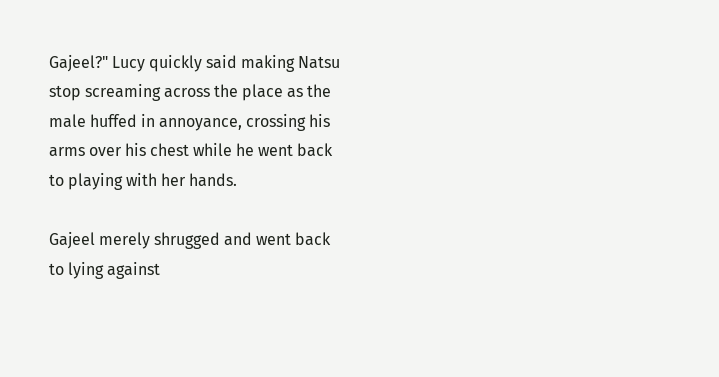Gajeel?" Lucy quickly said making Natsu stop screaming across the place as the male huffed in annoyance, crossing his arms over his chest while he went back to playing with her hands.

Gajeel merely shrugged and went back to lying against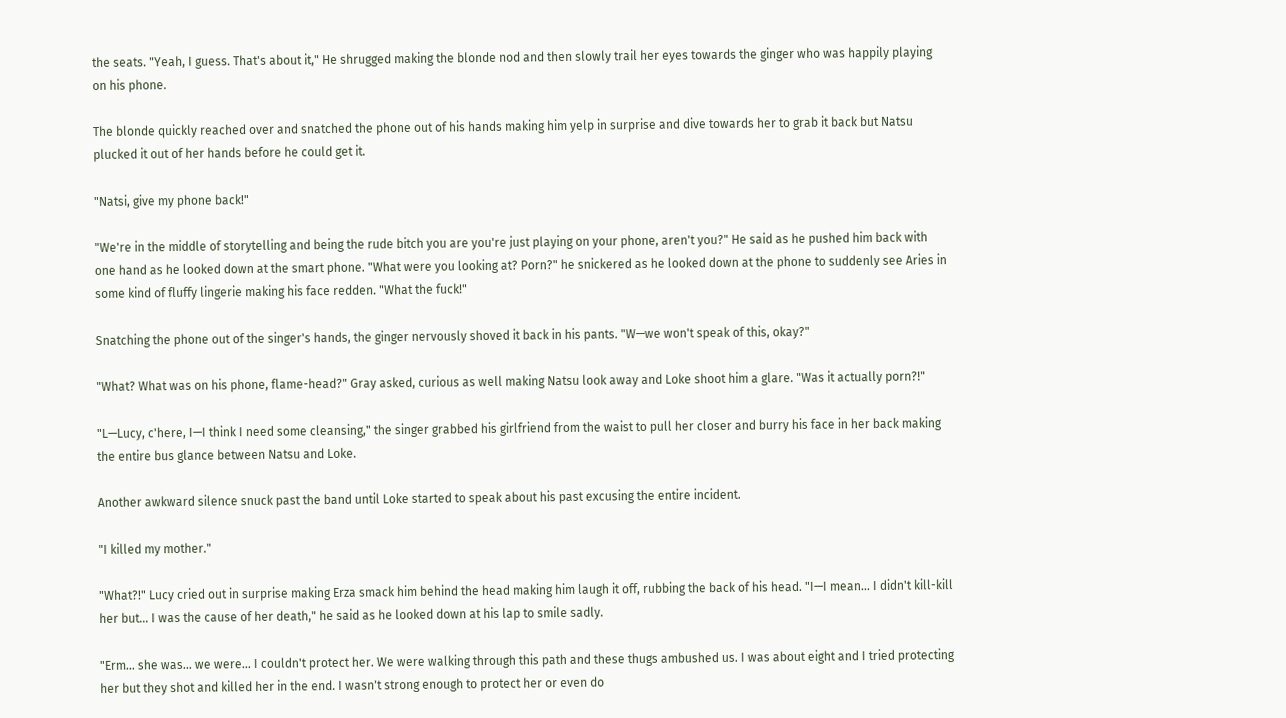the seats. "Yeah, I guess. That's about it," He shrugged making the blonde nod and then slowly trail her eyes towards the ginger who was happily playing on his phone.

The blonde quickly reached over and snatched the phone out of his hands making him yelp in surprise and dive towards her to grab it back but Natsu plucked it out of her hands before he could get it.

"Natsi, give my phone back!"

"We're in the middle of storytelling and being the rude bitch you are you're just playing on your phone, aren't you?" He said as he pushed him back with one hand as he looked down at the smart phone. "What were you looking at? Porn?" he snickered as he looked down at the phone to suddenly see Aries in some kind of fluffy lingerie making his face redden. "What the fuck!"

Snatching the phone out of the singer's hands, the ginger nervously shoved it back in his pants. "W—we won't speak of this, okay?"

"What? What was on his phone, flame-head?" Gray asked, curious as well making Natsu look away and Loke shoot him a glare. "Was it actually porn?!"

"L—Lucy, c'here, I—I think I need some cleansing," the singer grabbed his girlfriend from the waist to pull her closer and burry his face in her back making the entire bus glance between Natsu and Loke.

Another awkward silence snuck past the band until Loke started to speak about his past excusing the entire incident.

"I killed my mother."

"What?!" Lucy cried out in surprise making Erza smack him behind the head making him laugh it off, rubbing the back of his head. "I—I mean... I didn't kill-kill her but... I was the cause of her death," he said as he looked down at his lap to smile sadly.

"Erm... she was... we were... I couldn't protect her. We were walking through this path and these thugs ambushed us. I was about eight and I tried protecting her but they shot and killed her in the end. I wasn't strong enough to protect her or even do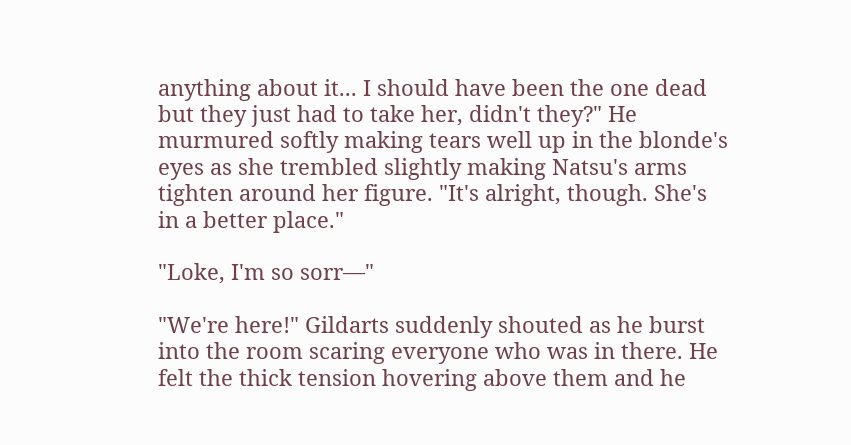anything about it... I should have been the one dead but they just had to take her, didn't they?" He murmured softly making tears well up in the blonde's eyes as she trembled slightly making Natsu's arms tighten around her figure. "It's alright, though. She's in a better place."

"Loke, I'm so sorr—"

"We're here!" Gildarts suddenly shouted as he burst into the room scaring everyone who was in there. He felt the thick tension hovering above them and he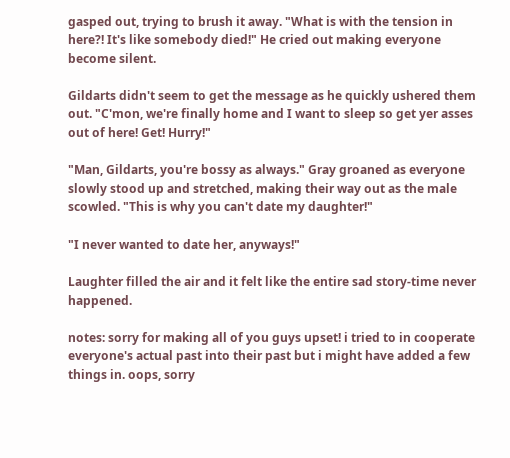gasped out, trying to brush it away. "What is with the tension in here?! It's like somebody died!" He cried out making everyone become silent.

Gildarts didn't seem to get the message as he quickly ushered them out. "C'mon, we're finally home and I want to sleep so get yer asses out of here! Get! Hurry!"

"Man, Gildarts, you're bossy as always." Gray groaned as everyone slowly stood up and stretched, making their way out as the male scowled. "This is why you can't date my daughter!"

"I never wanted to date her, anyways!"

Laughter filled the air and it felt like the entire sad story-time never happened.

notes: sorry for making all of you guys upset! i tried to in cooperate everyone's actual past into their past but i might have added a few things in. oops, sorry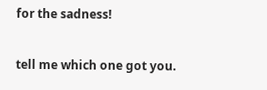for the sadness!

tell me which one got you.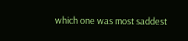which one was most saddest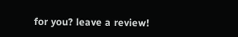for you? leave a review!